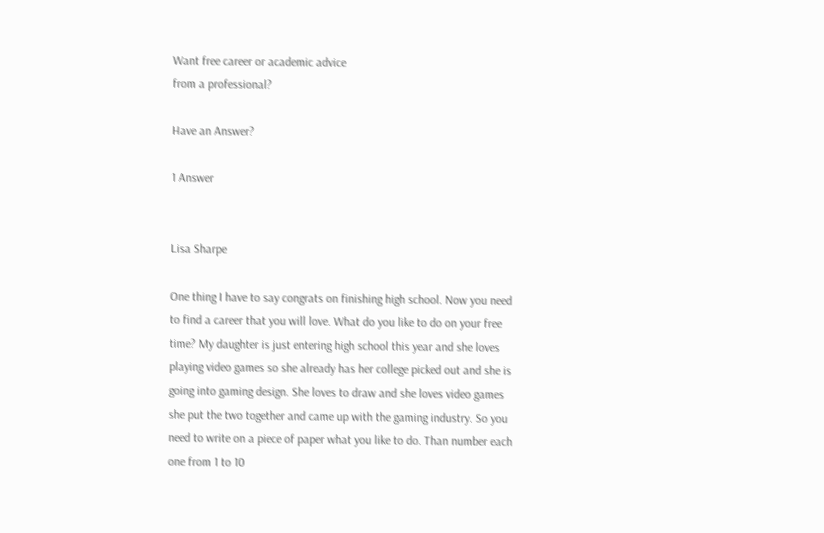Want free career or academic advice
from a professional?

Have an Answer?

1 Answer


Lisa Sharpe

One thing I have to say congrats on finishing high school. Now you need to find a career that you will love. What do you like to do on your free time? My daughter is just entering high school this year and she loves playing video games so she already has her college picked out and she is going into gaming design. She loves to draw and she loves video games she put the two together and came up with the gaming industry. So you need to write on a piece of paper what you like to do. Than number each one from 1 to 10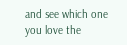and see which one you love the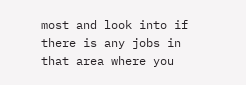most and look into if there is any jobs in that area where you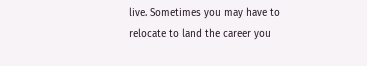live. Sometimes you may have to relocate to land the career you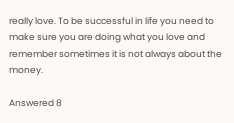really love. To be successful in life you need to make sure you are doing what you love and remember sometimes it is not always about the money.

Answered 8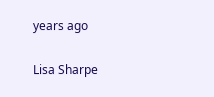years ago

Lisa Sharpe